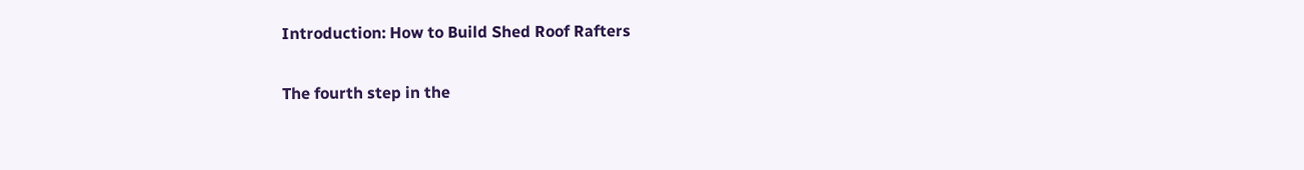Introduction: How to Build Shed Roof Rafters

The fourth step in the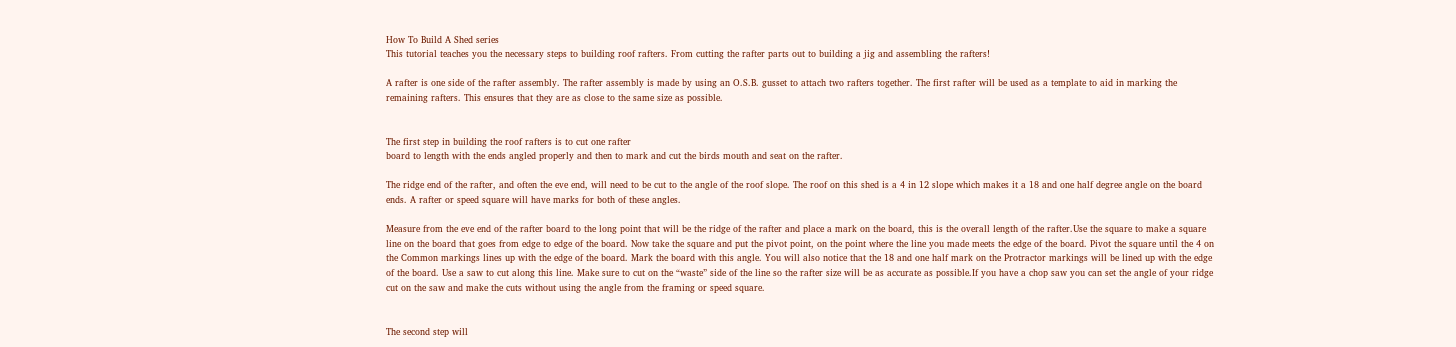How To Build A Shed series
This tutorial teaches you the necessary steps to building roof rafters. From cutting the rafter parts out to building a jig and assembling the rafters!

A rafter is one side of the rafter assembly. The rafter assembly is made by using an O.S.B. gusset to attach two rafters together. The first rafter will be used as a template to aid in marking the remaining rafters. This ensures that they are as close to the same size as possible.


The first step in building the roof rafters is to cut one rafter
board to length with the ends angled properly and then to mark and cut the birds mouth and seat on the rafter.

The ridge end of the rafter, and often the eve end, will need to be cut to the angle of the roof slope. The roof on this shed is a 4 in 12 slope which makes it a 18 and one half degree angle on the board ends. A rafter or speed square will have marks for both of these angles.

Measure from the eve end of the rafter board to the long point that will be the ridge of the rafter and place a mark on the board, this is the overall length of the rafter.Use the square to make a square line on the board that goes from edge to edge of the board. Now take the square and put the pivot point, on the point where the line you made meets the edge of the board. Pivot the square until the 4 on the Common markings lines up with the edge of the board. Mark the board with this angle. You will also notice that the 18 and one half mark on the Protractor markings will be lined up with the edge of the board. Use a saw to cut along this line. Make sure to cut on the “waste” side of the line so the rafter size will be as accurate as possible.If you have a chop saw you can set the angle of your ridge cut on the saw and make the cuts without using the angle from the framing or speed square.


The second step will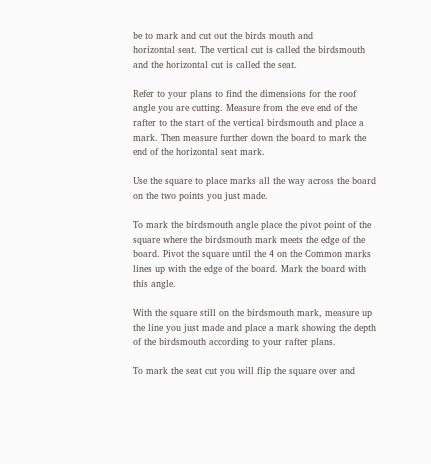be to mark and cut out the birds mouth and
horizontal seat. The vertical cut is called the birdsmouth and the horizontal cut is called the seat.

Refer to your plans to find the dimensions for the roof angle you are cutting. Measure from the eve end of the rafter to the start of the vertical birdsmouth and place a mark. Then measure further down the board to mark the end of the horizontal seat mark.

Use the square to place marks all the way across the board on the two points you just made.

To mark the birdsmouth angle place the pivot point of the square where the birdsmouth mark meets the edge of the board. Pivot the square until the 4 on the Common marks lines up with the edge of the board. Mark the board with this angle.

With the square still on the birdsmouth mark, measure up the line you just made and place a mark showing the depth of the birdsmouth according to your rafter plans.

To mark the seat cut you will flip the square over and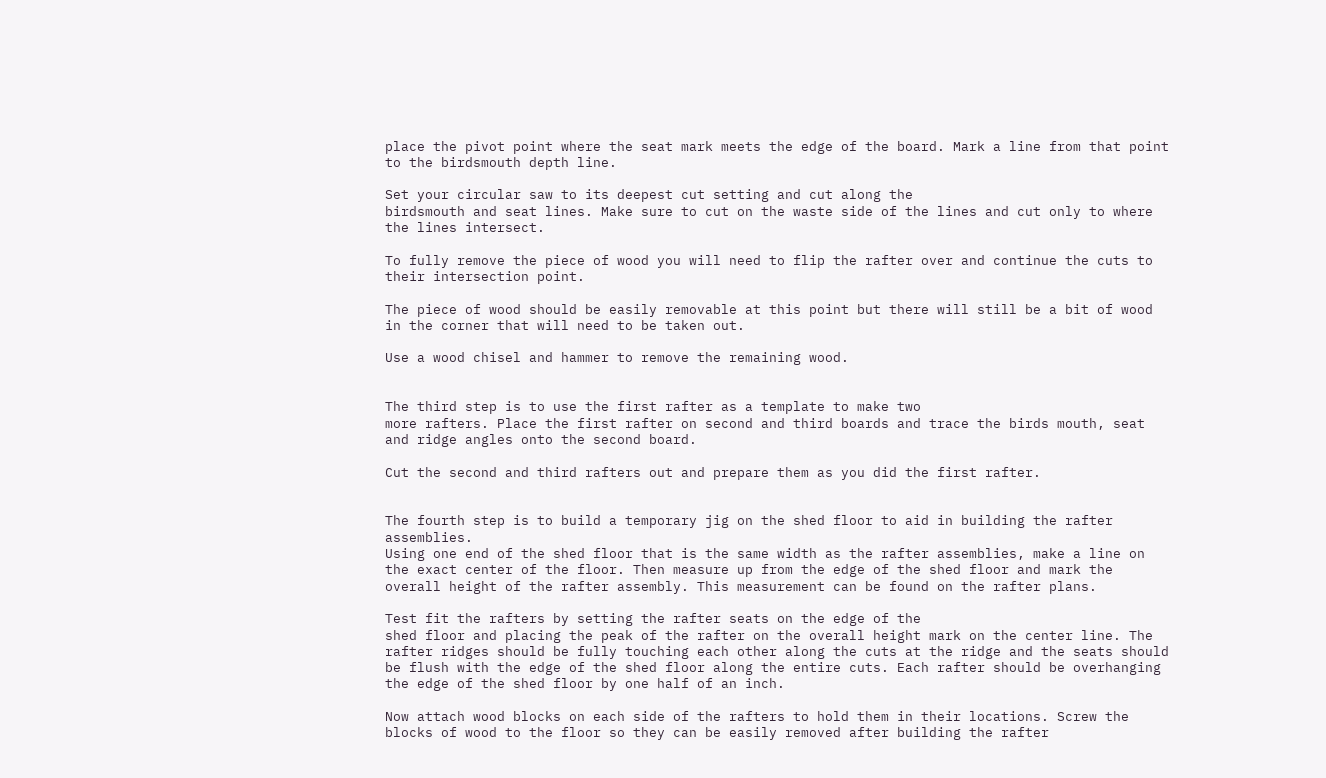place the pivot point where the seat mark meets the edge of the board. Mark a line from that point to the birdsmouth depth line.

Set your circular saw to its deepest cut setting and cut along the
birdsmouth and seat lines. Make sure to cut on the waste side of the lines and cut only to where the lines intersect.

To fully remove the piece of wood you will need to flip the rafter over and continue the cuts to their intersection point.

The piece of wood should be easily removable at this point but there will still be a bit of wood in the corner that will need to be taken out.

Use a wood chisel and hammer to remove the remaining wood.


The third step is to use the first rafter as a template to make two
more rafters. Place the first rafter on second and third boards and trace the birds mouth, seat and ridge angles onto the second board.

Cut the second and third rafters out and prepare them as you did the first rafter.


The fourth step is to build a temporary jig on the shed floor to aid in building the rafter assemblies.
Using one end of the shed floor that is the same width as the rafter assemblies, make a line on the exact center of the floor. Then measure up from the edge of the shed floor and mark the overall height of the rafter assembly. This measurement can be found on the rafter plans.

Test fit the rafters by setting the rafter seats on the edge of the
shed floor and placing the peak of the rafter on the overall height mark on the center line. The rafter ridges should be fully touching each other along the cuts at the ridge and the seats should be flush with the edge of the shed floor along the entire cuts. Each rafter should be overhanging the edge of the shed floor by one half of an inch.

Now attach wood blocks on each side of the rafters to hold them in their locations. Screw the blocks of wood to the floor so they can be easily removed after building the rafter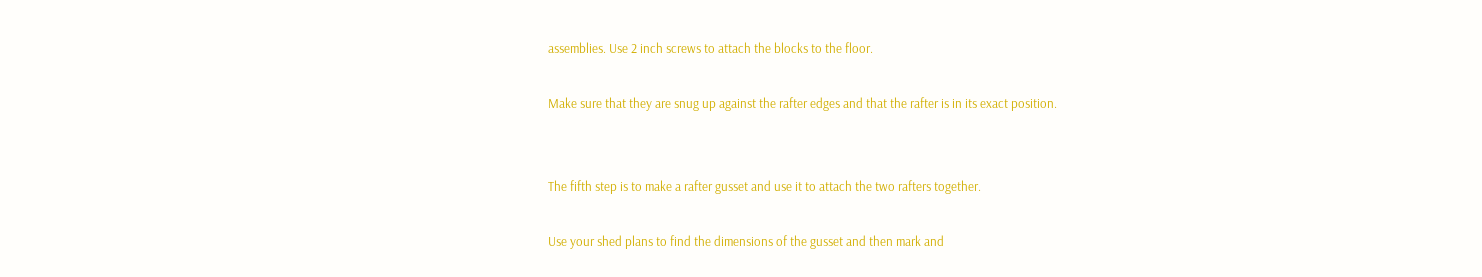assemblies. Use 2 inch screws to attach the blocks to the floor.

Make sure that they are snug up against the rafter edges and that the rafter is in its exact position.


The fifth step is to make a rafter gusset and use it to attach the two rafters together.

Use your shed plans to find the dimensions of the gusset and then mark and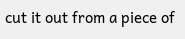cut it out from a piece of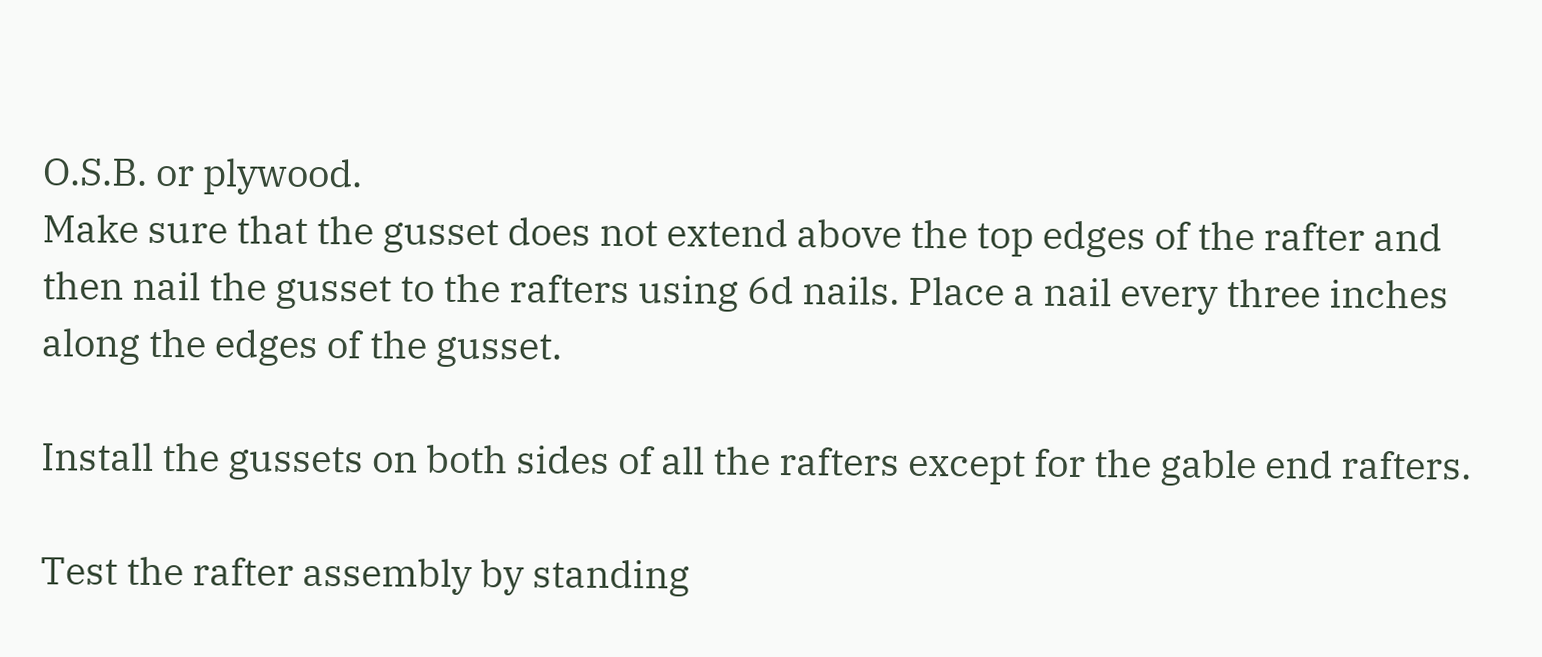O.S.B. or plywood.
Make sure that the gusset does not extend above the top edges of the rafter and then nail the gusset to the rafters using 6d nails. Place a nail every three inches along the edges of the gusset.

Install the gussets on both sides of all the rafters except for the gable end rafters.

Test the rafter assembly by standing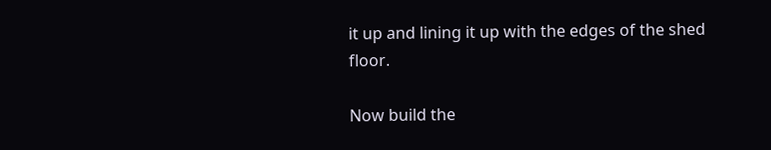it up and lining it up with the edges of the shed floor.

Now build the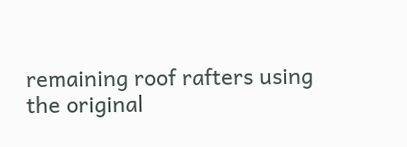remaining roof rafters using the original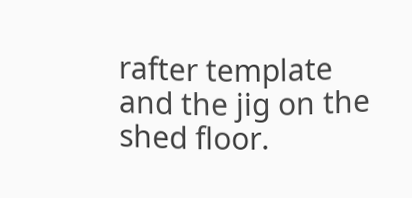rafter template and the jig on the shed floor.